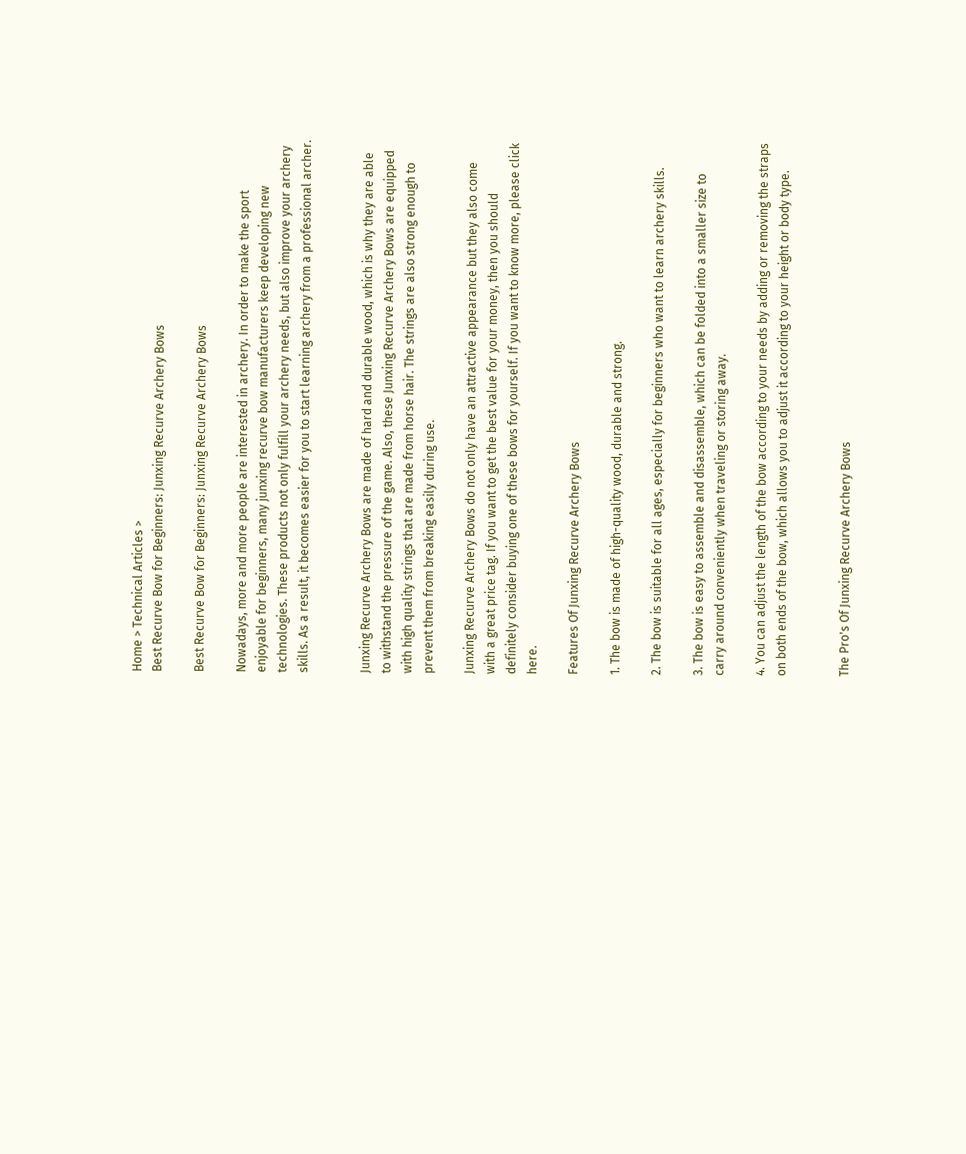Home > Technical Articles >
Best Recurve Bow for Beginners: Junxing Recurve Archery Bows

Best Recurve Bow for Beginners: Junxing Recurve Archery Bows

Nowadays, more and more people are interested in archery. In order to make the sport enjoyable for beginners, many junxing recurve bow manufacturers keep developing new technologies. These products not only fulfill your archery needs, but also improve your archery skills. As a result, it becomes easier for you to start learning archery from a professional archer.


Junxing Recurve Archery Bows are made of hard and durable wood, which is why they are able to withstand the pressure of the game. Also, these Junxing Recurve Archery Bows are equipped with high quality strings that are made from horse hair. The strings are also strong enough to prevent them from breaking easily during use.

Junxing Recurve Archery Bows do not only have an attractive appearance but they also come with a great price tag. If you want to get the best value for your money, then you should definitely consider buying one of these bows for yourself. If you want to know more, please click here.

Features Of Junxing Recurve Archery Bows

1. The bow is made of high-quality wood, durable and strong.

2. The bow is suitable for all ages, especially for beginners who want to learn archery skills.

3. The bow is easy to assemble and disassemble, which can be folded into a smaller size to carry around conveniently when traveling or storing away.

4. You can adjust the length of the bow according to your needs by adding or removing the straps on both ends of the bow, which allows you to adjust it according to your height or body type.


The Pro's Of Junxing Recurve Archery Bows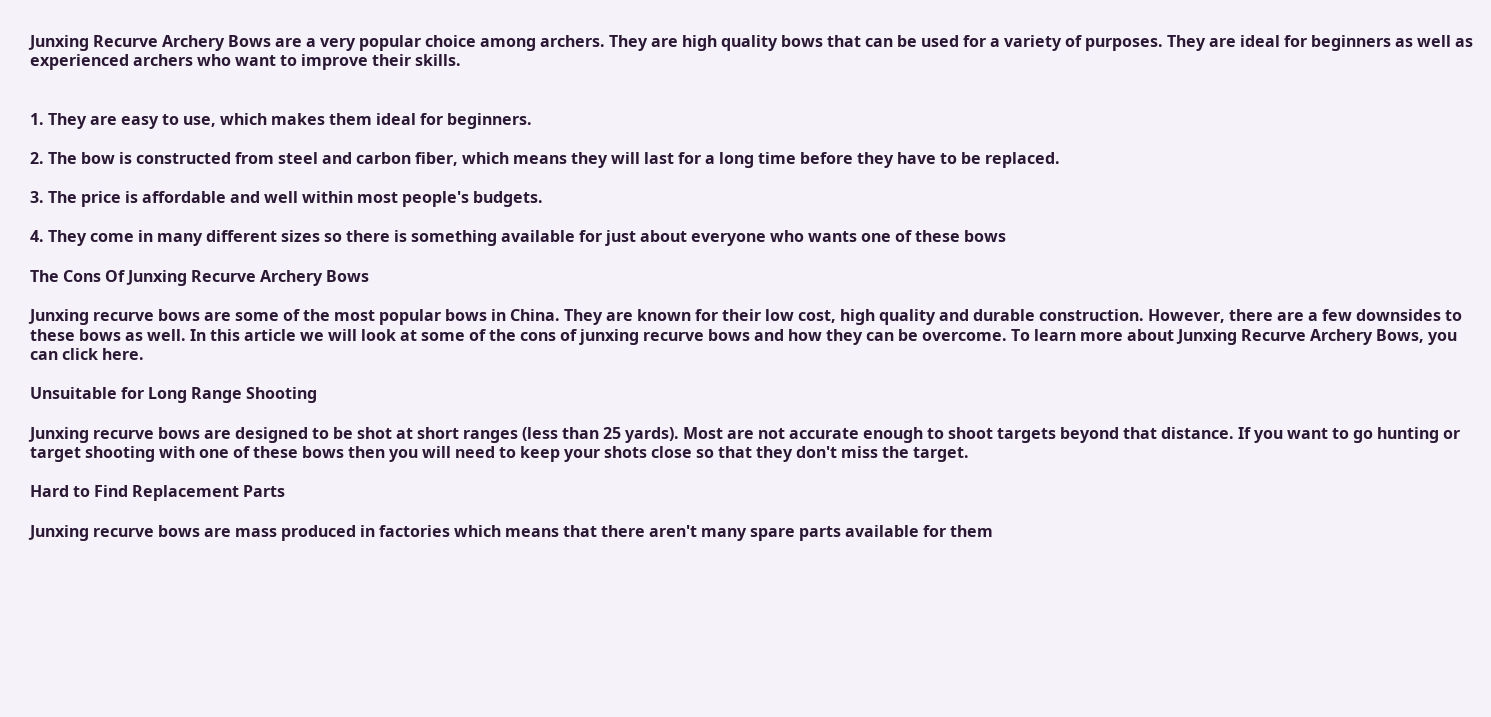Junxing Recurve Archery Bows are a very popular choice among archers. They are high quality bows that can be used for a variety of purposes. They are ideal for beginners as well as experienced archers who want to improve their skills.


1. They are easy to use, which makes them ideal for beginners.

2. The bow is constructed from steel and carbon fiber, which means they will last for a long time before they have to be replaced.

3. The price is affordable and well within most people's budgets.

4. They come in many different sizes so there is something available for just about everyone who wants one of these bows

The Cons Of Junxing Recurve Archery Bows

Junxing recurve bows are some of the most popular bows in China. They are known for their low cost, high quality and durable construction. However, there are a few downsides to these bows as well. In this article we will look at some of the cons of junxing recurve bows and how they can be overcome. To learn more about Junxing Recurve Archery Bows, you can click here.

Unsuitable for Long Range Shooting

Junxing recurve bows are designed to be shot at short ranges (less than 25 yards). Most are not accurate enough to shoot targets beyond that distance. If you want to go hunting or target shooting with one of these bows then you will need to keep your shots close so that they don't miss the target.

Hard to Find Replacement Parts

Junxing recurve bows are mass produced in factories which means that there aren't many spare parts available for them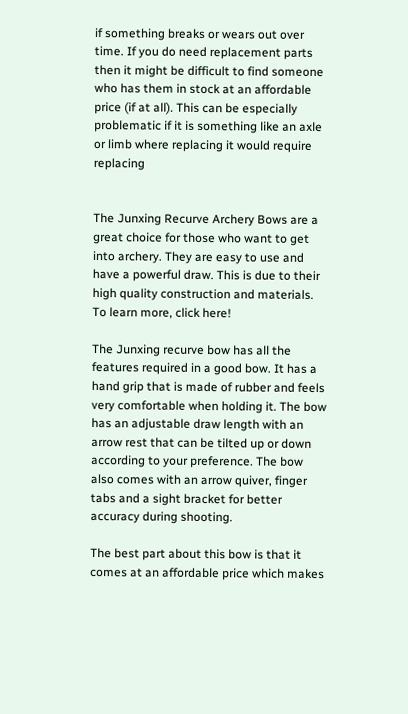if something breaks or wears out over time. If you do need replacement parts then it might be difficult to find someone who has them in stock at an affordable price (if at all). This can be especially problematic if it is something like an axle or limb where replacing it would require replacing


The Junxing Recurve Archery Bows are a great choice for those who want to get into archery. They are easy to use and have a powerful draw. This is due to their high quality construction and materials. To learn more, click here!

The Junxing recurve bow has all the features required in a good bow. It has a hand grip that is made of rubber and feels very comfortable when holding it. The bow has an adjustable draw length with an arrow rest that can be tilted up or down according to your preference. The bow also comes with an arrow quiver, finger tabs and a sight bracket for better accuracy during shooting.

The best part about this bow is that it comes at an affordable price which makes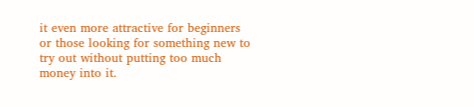it even more attractive for beginners or those looking for something new to try out without putting too much money into it.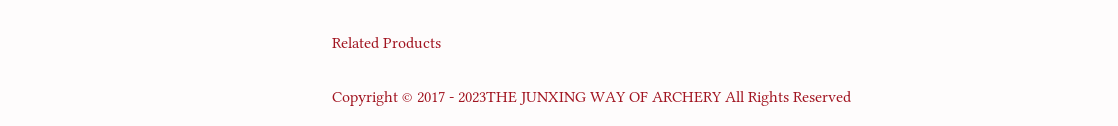Related Products

Copyright © 2017 - 2023THE JUNXING WAY OF ARCHERY All Rights Reserved